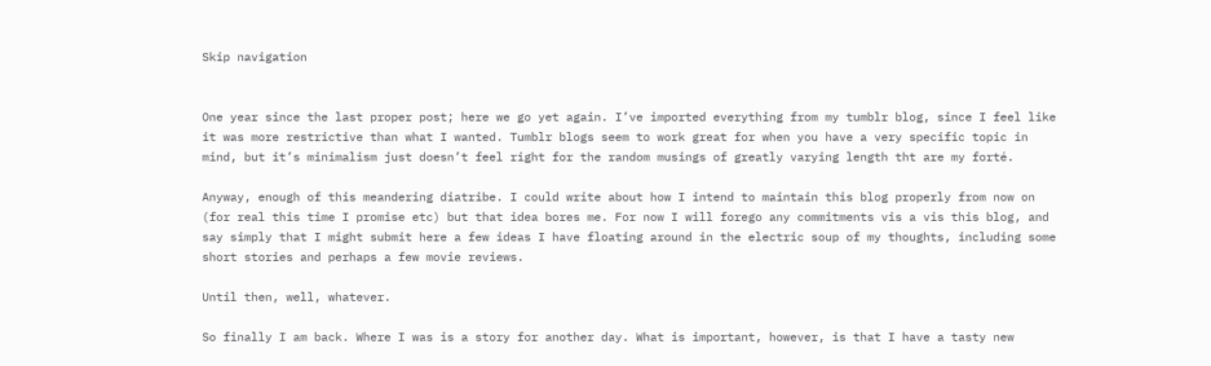Skip navigation


One year since the last proper post; here we go yet again. I’ve imported everything from my tumblr blog, since I feel like it was more restrictive than what I wanted. Tumblr blogs seem to work great for when you have a very specific topic in mind, but it’s minimalism just doesn’t feel right for the random musings of greatly varying length tht are my forté.

Anyway, enough of this meandering diatribe. I could write about how I intend to maintain this blog properly from now on (for real this time I promise etc) but that idea bores me. For now I will forego any commitments vis a vis this blog, and say simply that I might submit here a few ideas I have floating around in the electric soup of my thoughts, including some short stories and perhaps a few movie reviews.

Until then, well, whatever.

So finally I am back. Where I was is a story for another day. What is important, however, is that I have a tasty new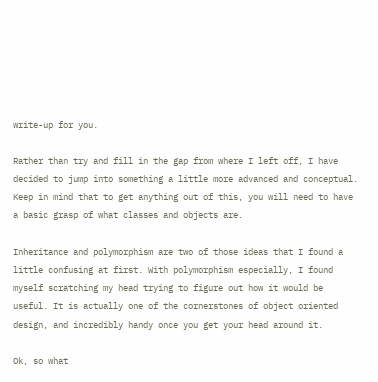write-up for you.

Rather than try and fill in the gap from where I left off, I have decided to jump into something a little more advanced and conceptual. Keep in mind that to get anything out of this, you will need to have a basic grasp of what classes and objects are.

Inheritance and polymorphism are two of those ideas that I found a little confusing at first. With polymorphism especially, I found myself scratching my head trying to figure out how it would be useful. It is actually one of the cornerstones of object oriented design, and incredibly handy once you get your head around it.

Ok, so what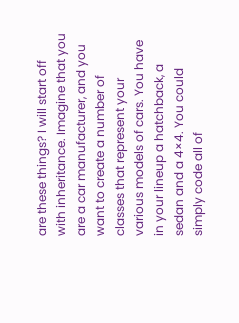are these things? I will start off with inheritance. Imagine that you are a car manufacturer, and you want to create a number of classes that represent your various models of cars. You have in your lineup a hatchback, a sedan and a 4×4. You could simply code all of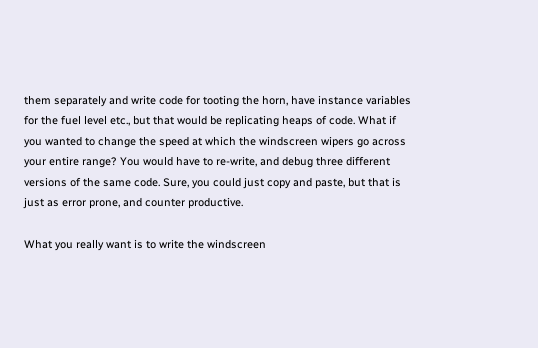them separately and write code for tooting the horn, have instance variables for the fuel level etc., but that would be replicating heaps of code. What if you wanted to change the speed at which the windscreen wipers go across your entire range? You would have to re-write, and debug three different versions of the same code. Sure, you could just copy and paste, but that is just as error prone, and counter productive.

What you really want is to write the windscreen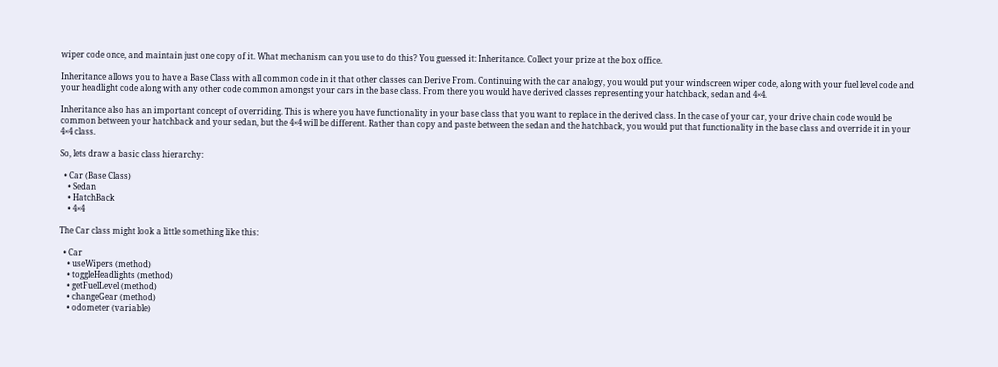wiper code once, and maintain just one copy of it. What mechanism can you use to do this? You guessed it: Inheritance. Collect your prize at the box office.

Inheritance allows you to have a Base Class with all common code in it that other classes can Derive From. Continuing with the car analogy, you would put your windscreen wiper code, along with your fuel level code and your headlight code along with any other code common amongst your cars in the base class. From there you would have derived classes representing your hatchback, sedan and 4×4.

Inheritance also has an important concept of overriding. This is where you have functionality in your base class that you want to replace in the derived class. In the case of your car, your drive chain code would be common between your hatchback and your sedan, but the 4×4 will be different. Rather than copy and paste between the sedan and the hatchback, you would put that functionality in the base class and override it in your 4×4 class.

So, lets draw a basic class hierarchy:

  • Car (Base Class)
    • Sedan
    • HatchBack
    • 4×4

The Car class might look a little something like this:

  • Car
    • useWipers (method)
    • toggleHeadlights (method)
    • getFuelLevel (method)
    • changeGear (method)
    • odometer (variable)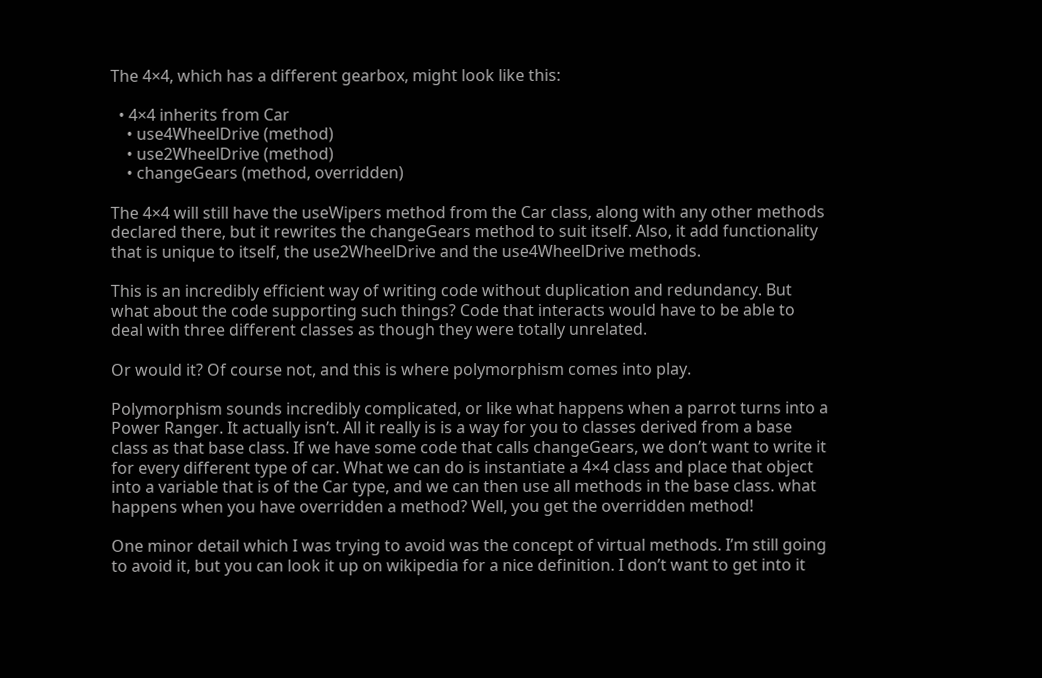The 4×4, which has a different gearbox, might look like this:

  • 4×4 inherits from Car
    • use4WheelDrive (method)
    • use2WheelDrive (method)
    • changeGears (method, overridden)

The 4×4 will still have the useWipers method from the Car class, along with any other methods declared there, but it rewrites the changeGears method to suit itself. Also, it add functionality that is unique to itself, the use2WheelDrive and the use4WheelDrive methods.

This is an incredibly efficient way of writing code without duplication and redundancy. But what about the code supporting such things? Code that interacts would have to be able to deal with three different classes as though they were totally unrelated.

Or would it? Of course not, and this is where polymorphism comes into play.

Polymorphism sounds incredibly complicated, or like what happens when a parrot turns into a Power Ranger. It actually isn’t. All it really is is a way for you to classes derived from a base class as that base class. If we have some code that calls changeGears, we don’t want to write it for every different type of car. What we can do is instantiate a 4×4 class and place that object into a variable that is of the Car type, and we can then use all methods in the base class. what happens when you have overridden a method? Well, you get the overridden method!

One minor detail which I was trying to avoid was the concept of virtual methods. I’m still going to avoid it, but you can look it up on wikipedia for a nice definition. I don’t want to get into it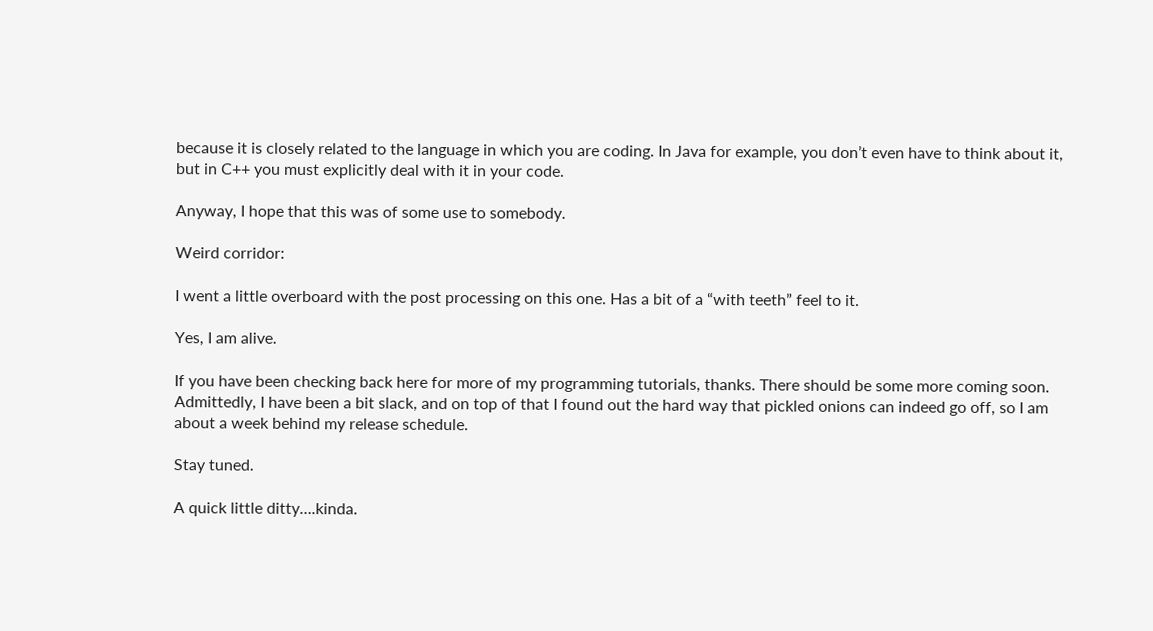because it is closely related to the language in which you are coding. In Java for example, you don’t even have to think about it, but in C++ you must explicitly deal with it in your code.

Anyway, I hope that this was of some use to somebody.

Weird corridor:

I went a little overboard with the post processing on this one. Has a bit of a “with teeth” feel to it.

Yes, I am alive.

If you have been checking back here for more of my programming tutorials, thanks. There should be some more coming soon. Admittedly, I have been a bit slack, and on top of that I found out the hard way that pickled onions can indeed go off, so I am about a week behind my release schedule.

Stay tuned.

A quick little ditty….kinda.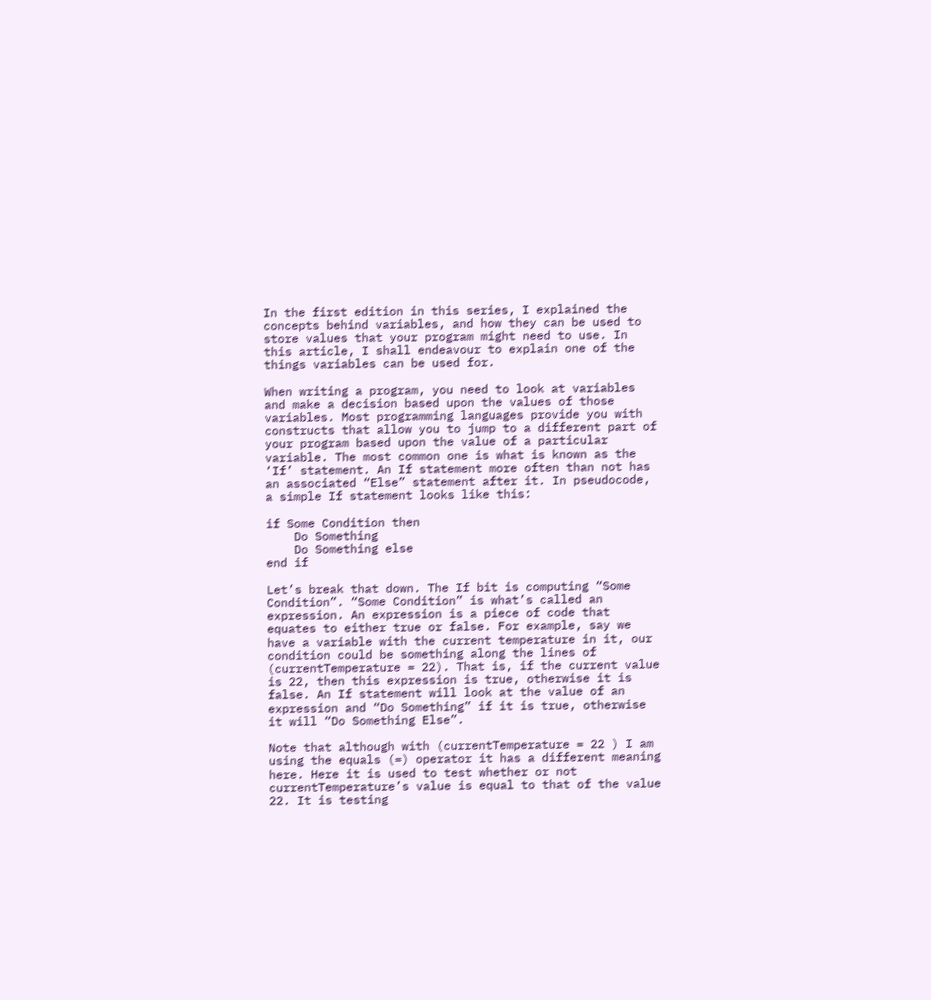In the first edition in this series, I explained the concepts behind variables, and how they can be used to store values that your program might need to use. In this article, I shall endeavour to explain one of the things variables can be used for.

When writing a program, you need to look at variables and make a decision based upon the values of those variables. Most programming languages provide you with constructs that allow you to jump to a different part of your program based upon the value of a particular variable. The most common one is what is known as the ‘If’ statement. An If statement more often than not has an associated “Else” statement after it. In pseudocode, a simple If statement looks like this:

if Some Condition then
    Do Something
    Do Something else
end if

Let’s break that down. The If bit is computing “Some Condition”. “Some Condition” is what’s called an expression. An expression is a piece of code that equates to either true or false. For example, say we have a variable with the current temperature in it, our condition could be something along the lines of (currentTemperature = 22). That is, if the current value is 22, then this expression is true, otherwise it is false. An If statement will look at the value of an expression and “Do Something” if it is true, otherwise it will “Do Something Else”.

Note that although with (currentTemperature = 22 ) I am using the equals (=) operator it has a different meaning here. Here it is used to test whether or not currentTemperature’s value is equal to that of the value 22. It is testing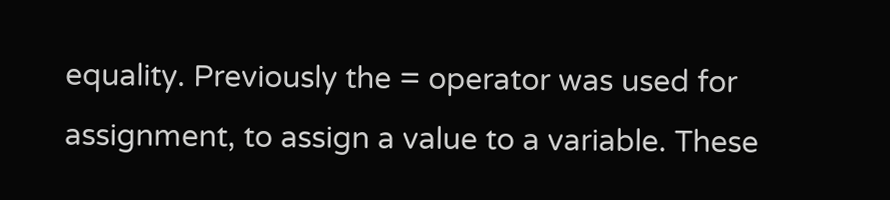equality. Previously the = operator was used for assignment, to assign a value to a variable. These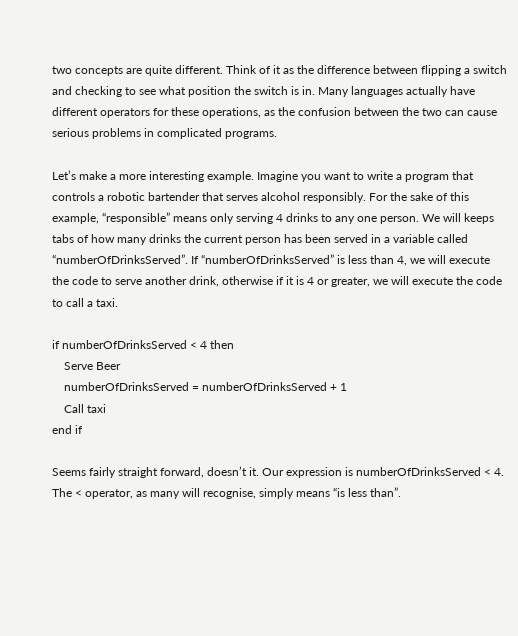two concepts are quite different. Think of it as the difference between flipping a switch and checking to see what position the switch is in. Many languages actually have different operators for these operations, as the confusion between the two can cause serious problems in complicated programs.

Let’s make a more interesting example. Imagine you want to write a program that controls a robotic bartender that serves alcohol responsibly. For the sake of this example, “responsible” means only serving 4 drinks to any one person. We will keeps tabs of how many drinks the current person has been served in a variable called “numberOfDrinksServed”. If “numberOfDrinksServed” is less than 4, we will execute the code to serve another drink, otherwise if it is 4 or greater, we will execute the code to call a taxi.

if numberOfDrinksServed < 4 then
    Serve Beer
    numberOfDrinksServed = numberOfDrinksServed + 1
    Call taxi
end if

Seems fairly straight forward, doesn’t it. Our expression is numberOfDrinksServed < 4. The < operator, as many will recognise, simply means “is less than”.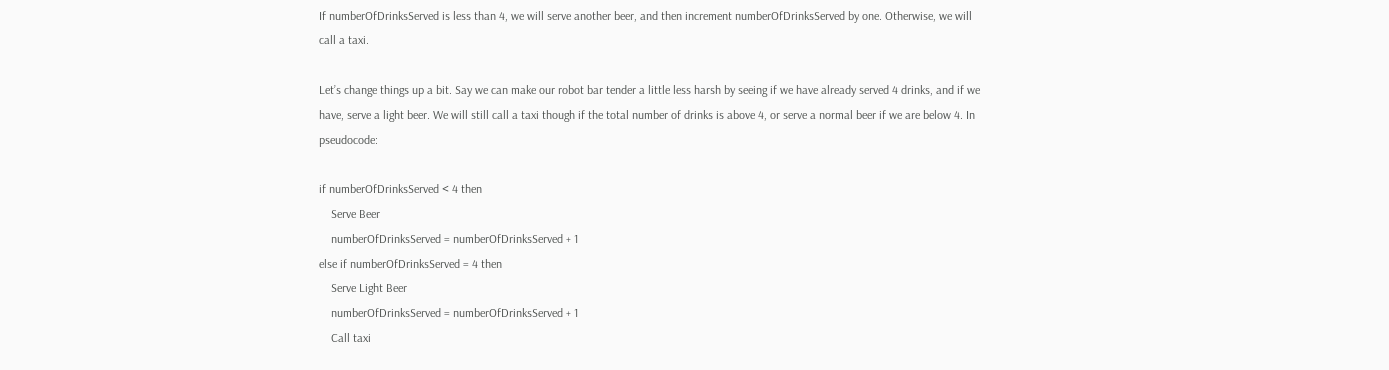If numberOfDrinksServed is less than 4, we will serve another beer, and then increment numberOfDrinksServed by one. Otherwise, we will call a taxi.

Let’s change things up a bit. Say we can make our robot bar tender a little less harsh by seeing if we have already served 4 drinks, and if we have, serve a light beer. We will still call a taxi though if the total number of drinks is above 4, or serve a normal beer if we are below 4. In pseudocode:

if numberOfDrinksServed < 4 then
    Serve Beer
    numberOfDrinksServed = numberOfDrinksServed + 1
else if numberOfDrinksServed = 4 then
    Serve Light Beer
    numberOfDrinksServed = numberOfDrinksServed + 1
    Call taxi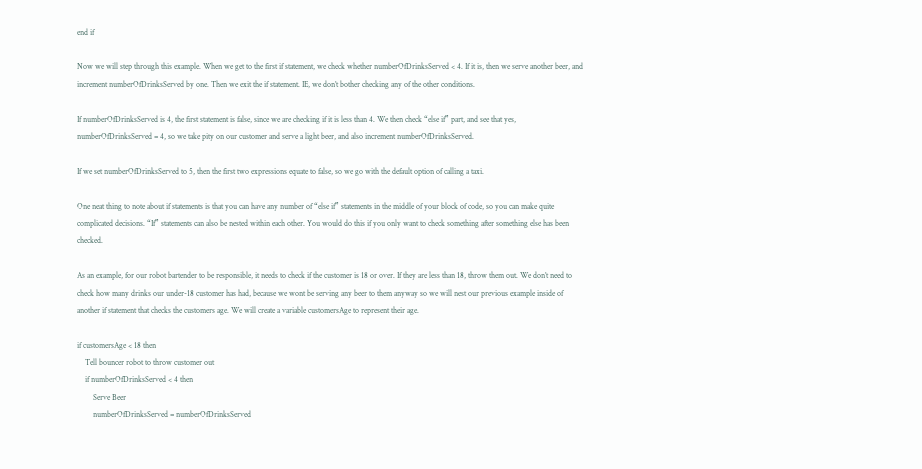end if

Now we will step through this example. When we get to the first if statement, we check whether numberOfDrinksServed < 4. If it is, then we serve another beer, and increment numberOfDrinksServed by one. Then we exit the if statement. IE, we don’t bother checking any of the other conditions.

If numberOfDrinksServed is 4, the first statement is false, since we are checking if it is less than 4. We then check “else if” part, and see that yes, numberOfDrinksServed = 4, so we take pity on our customer and serve a light beer, and also increment numberOfDrinksServed.

If we set numberOfDrinksServed to 5, then the first two expressions equate to false, so we go with the default option of calling a taxi.

One neat thing to note about if statements is that you can have any number of “else if” statements in the middle of your block of code, so you can make quite complicated decisions. “If” statements can also be nested within each other. You would do this if you only want to check something after something else has been checked.

As an example, for our robot bartender to be responsible, it needs to check if the customer is 18 or over. If they are less than 18, throw them out. We don’t need to check how many drinks our under-18 customer has had, because we wont be serving any beer to them anyway so we will nest our previous example inside of another if statement that checks the customers age. We will create a variable customersAge to represent their age.

if customersAge < 18 then
    Tell bouncer robot to throw customer out
    if numberOfDrinksServed < 4 then
        Serve Beer
        numberOfDrinksServed = numberOfDrinksServed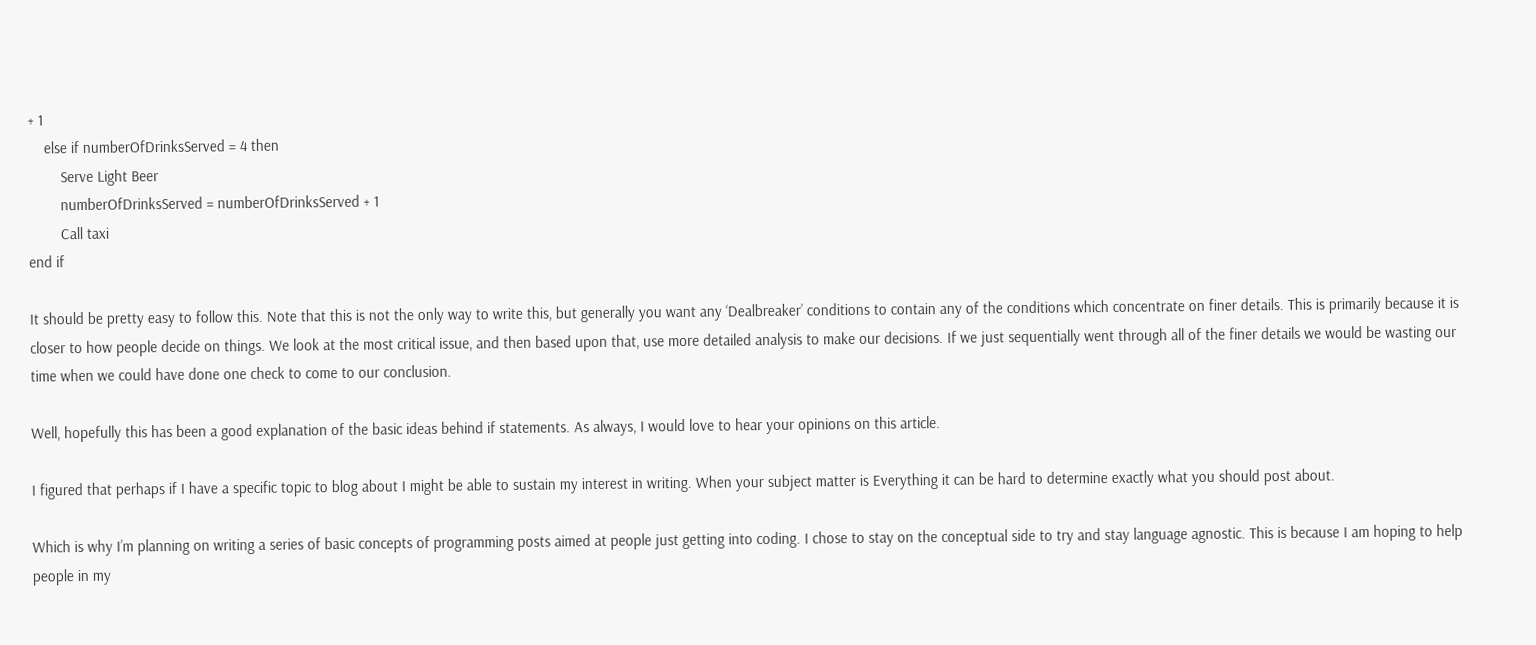+ 1
    else if numberOfDrinksServed = 4 then
        Serve Light Beer
        numberOfDrinksServed = numberOfDrinksServed + 1
        Call taxi
end if

It should be pretty easy to follow this. Note that this is not the only way to write this, but generally you want any ‘Dealbreaker’ conditions to contain any of the conditions which concentrate on finer details. This is primarily because it is closer to how people decide on things. We look at the most critical issue, and then based upon that, use more detailed analysis to make our decisions. If we just sequentially went through all of the finer details we would be wasting our time when we could have done one check to come to our conclusion.

Well, hopefully this has been a good explanation of the basic ideas behind if statements. As always, I would love to hear your opinions on this article.

I figured that perhaps if I have a specific topic to blog about I might be able to sustain my interest in writing. When your subject matter is Everything it can be hard to determine exactly what you should post about.

Which is why I’m planning on writing a series of basic concepts of programming posts aimed at people just getting into coding. I chose to stay on the conceptual side to try and stay language agnostic. This is because I am hoping to help people in my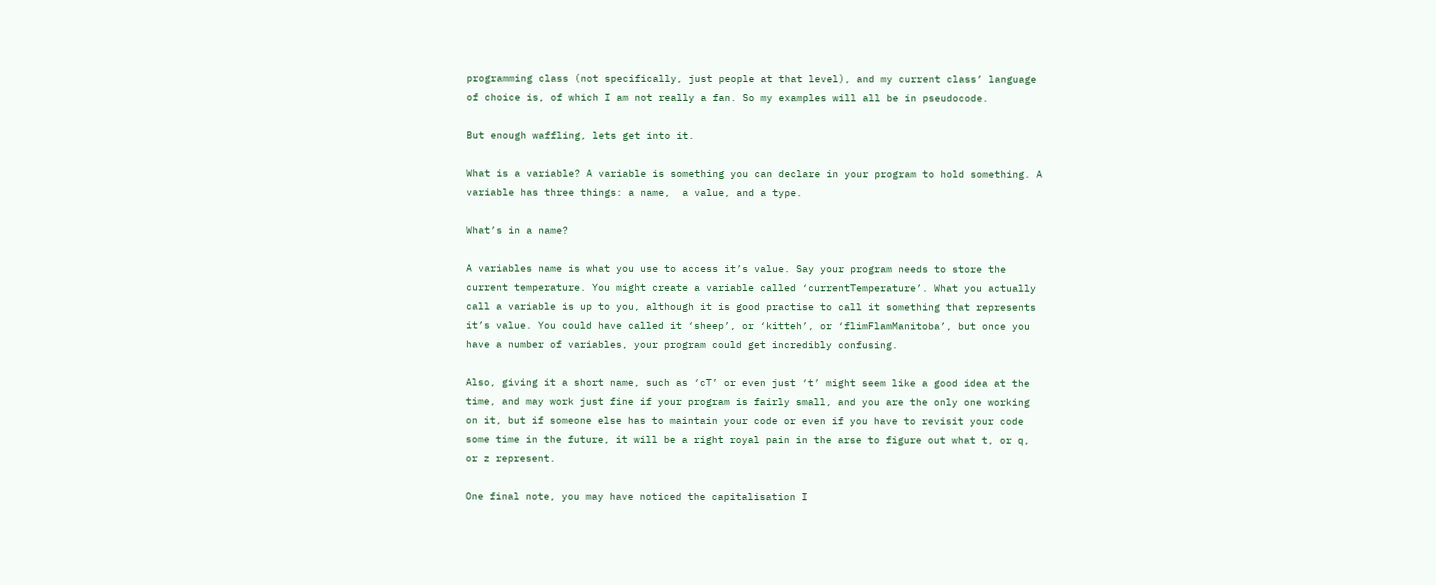programming class (not specifically, just people at that level), and my current class’ language of choice is, of which I am not really a fan. So my examples will all be in pseudocode.

But enough waffling, lets get into it.

What is a variable? A variable is something you can declare in your program to hold something. A variable has three things: a name,  a value, and a type.

What’s in a name?

A variables name is what you use to access it’s value. Say your program needs to store the current temperature. You might create a variable called ‘currentTemperature’. What you actually call a variable is up to you, although it is good practise to call it something that represents it’s value. You could have called it ‘sheep’, or ‘kitteh’, or ‘flimFlamManitoba’, but once you have a number of variables, your program could get incredibly confusing.

Also, giving it a short name, such as ‘cT’ or even just ‘t’ might seem like a good idea at the time, and may work just fine if your program is fairly small, and you are the only one working on it, but if someone else has to maintain your code or even if you have to revisit your code some time in the future, it will be a right royal pain in the arse to figure out what t, or q, or z represent.

One final note, you may have noticed the capitalisation I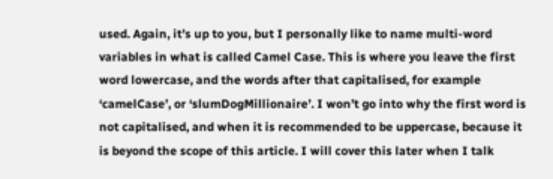used. Again, it’s up to you, but I personally like to name multi-word variables in what is called Camel Case. This is where you leave the first word lowercase, and the words after that capitalised, for example ‘camelCase’, or ‘slumDogMillionaire’. I won’t go into why the first word is not capitalised, and when it is recommended to be uppercase, because it is beyond the scope of this article. I will cover this later when I talk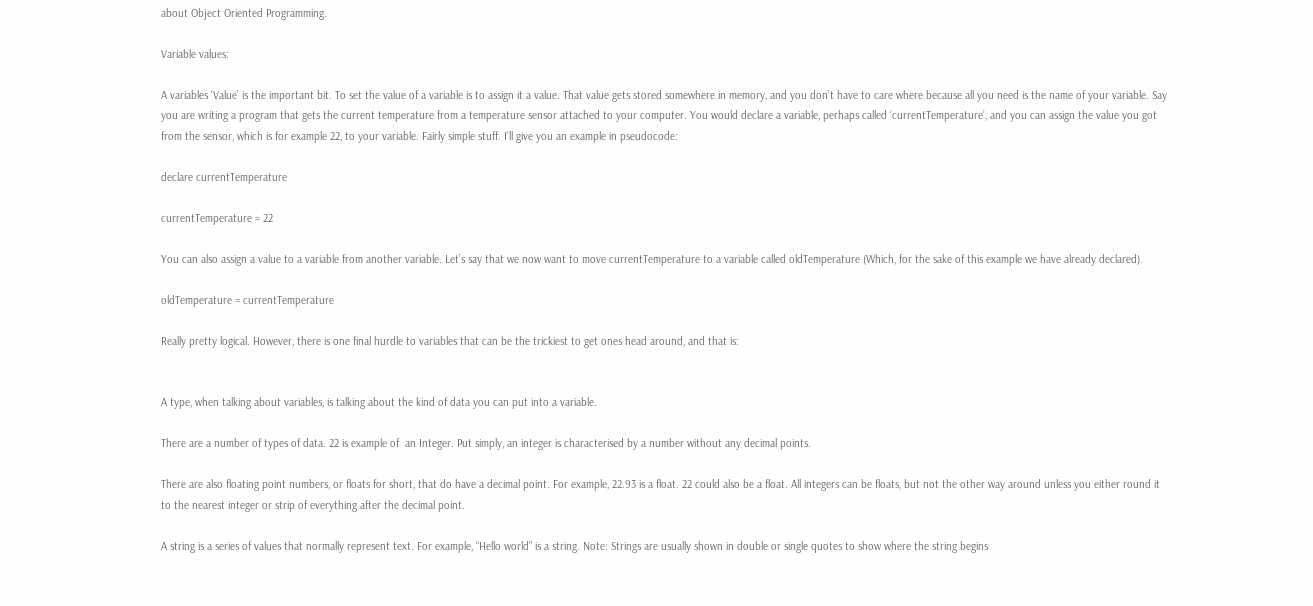about Object Oriented Programming.

Variable values:

A variables ‘Value’ is the important bit. To set the value of a variable is to assign it a value. That value gets stored somewhere in memory, and you don’t have to care where because all you need is the name of your variable. Say you are writing a program that gets the current temperature from a temperature sensor attached to your computer. You would declare a variable, perhaps called ‘currentTemperature’, and you can assign the value you got from the sensor, which is for example 22, to your variable. Fairly simple stuff. I’ll give you an example in pseudocode:

declare currentTemperature

currentTemperature = 22

You can also assign a value to a variable from another variable. Let’s say that we now want to move currentTemperature to a variable called oldTemperature (Which, for the sake of this example we have already declared).

oldTemperature = currentTemperature

Really pretty logical. However, there is one final hurdle to variables that can be the trickiest to get ones head around, and that is:


A type, when talking about variables, is talking about the kind of data you can put into a variable.

There are a number of types of data. 22 is example of  an Integer. Put simply, an integer is characterised by a number without any decimal points.

There are also floating point numbers, or floats for short, that do have a decimal point. For example, 22.93 is a float. 22 could also be a float. All integers can be floats, but not the other way around unless you either round it to the nearest integer or strip of everything after the decimal point.

A string is a series of values that normally represent text. For example, “Hello world” is a string. Note: Strings are usually shown in double or single quotes to show where the string begins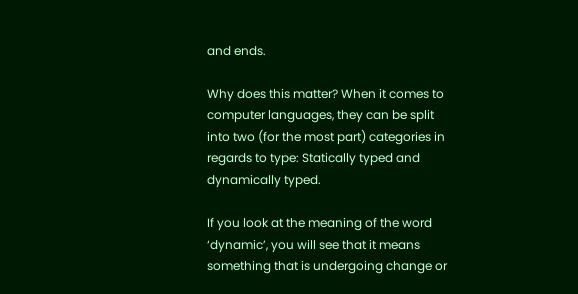and ends.

Why does this matter? When it comes to computer languages, they can be split into two (for the most part) categories in regards to type: Statically typed and dynamically typed.

If you look at the meaning of the word ‘dynamic’, you will see that it means something that is undergoing change or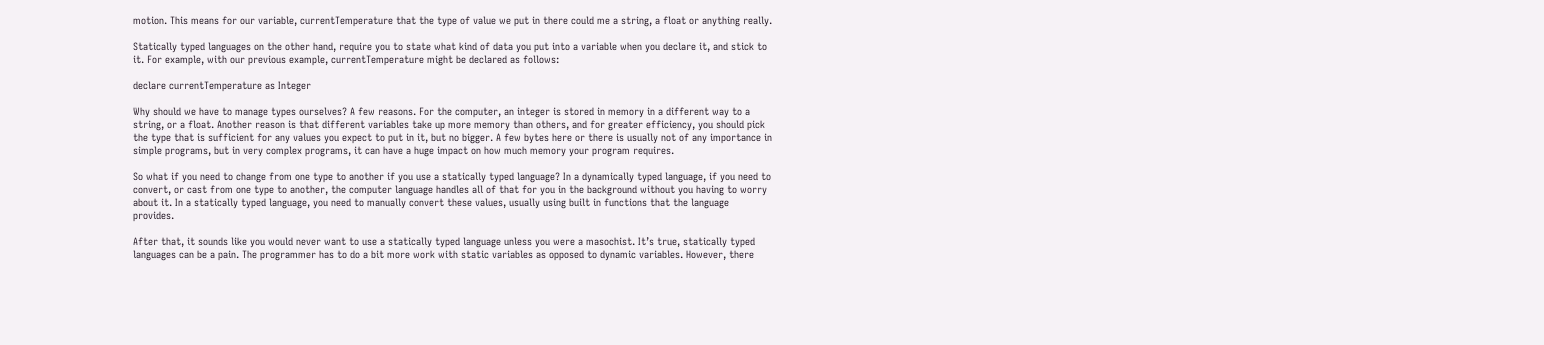motion. This means for our variable, currentTemperature that the type of value we put in there could me a string, a float or anything really.

Statically typed languages on the other hand, require you to state what kind of data you put into a variable when you declare it, and stick to it. For example, with our previous example, currentTemperature might be declared as follows:

declare currentTemperature as Integer

Why should we have to manage types ourselves? A few reasons. For the computer, an integer is stored in memory in a different way to a string, or a float. Another reason is that different variables take up more memory than others, and for greater efficiency, you should pick the type that is sufficient for any values you expect to put in it, but no bigger. A few bytes here or there is usually not of any importance in simple programs, but in very complex programs, it can have a huge impact on how much memory your program requires.

So what if you need to change from one type to another if you use a statically typed language? In a dynamically typed language, if you need to convert, or cast from one type to another, the computer language handles all of that for you in the background without you having to worry about it. In a statically typed language, you need to manually convert these values, usually using built in functions that the language provides.

After that, it sounds like you would never want to use a statically typed language unless you were a masochist. It’s true, statically typed languages can be a pain. The programmer has to do a bit more work with static variables as opposed to dynamic variables. However, there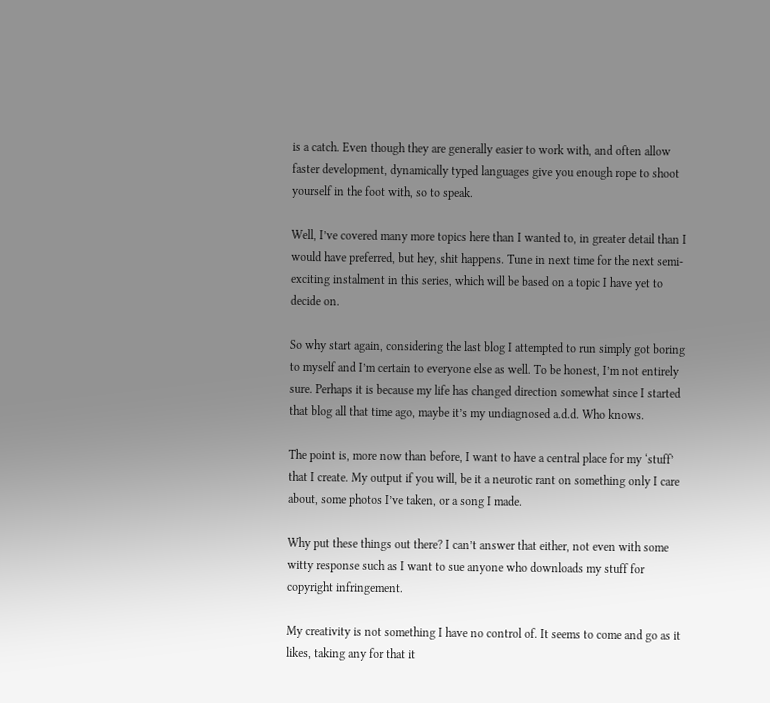is a catch. Even though they are generally easier to work with, and often allow faster development, dynamically typed languages give you enough rope to shoot yourself in the foot with, so to speak.

Well, I’ve covered many more topics here than I wanted to, in greater detail than I would have preferred, but hey, shit happens. Tune in next time for the next semi-exciting instalment in this series, which will be based on a topic I have yet to decide on.

So why start again, considering the last blog I attempted to run simply got boring to myself and I’m certain to everyone else as well. To be honest, I’m not entirely sure. Perhaps it is because my life has changed direction somewhat since I started that blog all that time ago, maybe it’s my undiagnosed a.d.d. Who knows.

The point is, more now than before, I want to have a central place for my ‘stuff’ that I create. My output if you will, be it a neurotic rant on something only I care about, some photos I’ve taken, or a song I made.

Why put these things out there? I can’t answer that either, not even with some witty response such as I want to sue anyone who downloads my stuff for copyright infringement.

My creativity is not something I have no control of. It seems to come and go as it likes, taking any for that it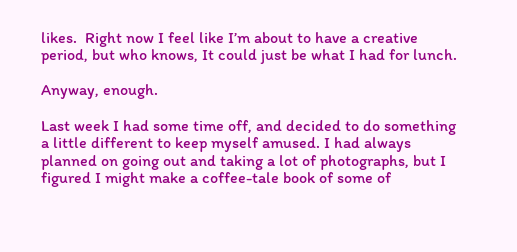likes.  Right now I feel like I’m about to have a creative period, but who knows, It could just be what I had for lunch.

Anyway, enough.

Last week I had some time off, and decided to do something a little different to keep myself amused. I had always planned on going out and taking a lot of photographs, but I figured I might make a coffee-tale book of some of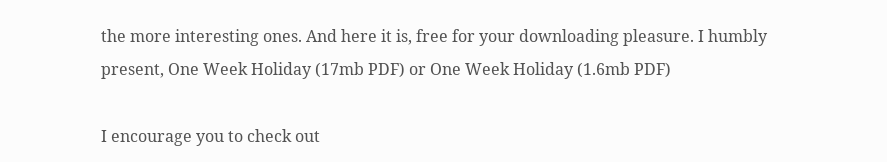the more interesting ones. And here it is, free for your downloading pleasure. I humbly present, One Week Holiday (17mb PDF) or One Week Holiday (1.6mb PDF)

I encourage you to check out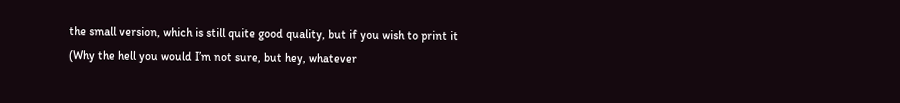the small version, which is still quite good quality, but if you wish to print it (Why the hell you would I’m not sure, but hey, whatever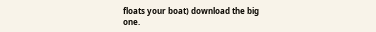floats your boat) download the big one.